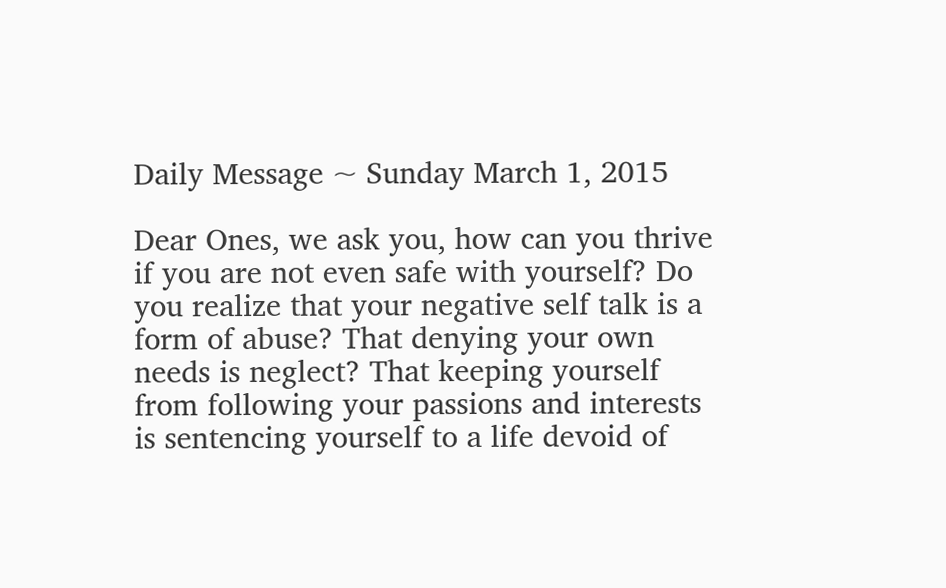Daily Message ~ Sunday March 1, 2015

Dear Ones, we ask you, how can you thrive if you are not even safe with yourself? Do you realize that your negative self talk is a form of abuse? That denying your own needs is neglect? That keeping yourself from following your passions and interests is sentencing yourself to a life devoid of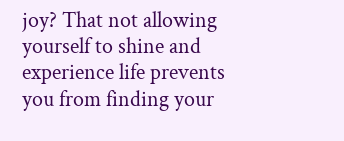joy? That not allowing yourself to shine and experience life prevents you from finding your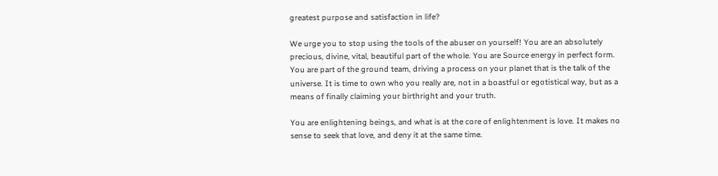greatest purpose and satisfaction in life?

We urge you to stop using the tools of the abuser on yourself! You are an absolutely precious, divine, vital, beautiful part of the whole. You are Source energy in perfect form. You are part of the ground team, driving a process on your planet that is the talk of the universe. It is time to own who you really are, not in a boastful or egotistical way, but as a means of finally claiming your birthright and your truth.

You are enlightening beings, and what is at the core of enlightenment is love. It makes no sense to seek that love, and deny it at the same time.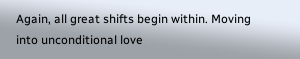Again, all great shifts begin within. Moving into unconditional love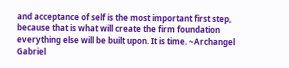and acceptance of self is the most important first step, because that is what will create the firm foundation everything else will be built upon. It is time. ~Archangel Gabriel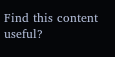Find this content useful?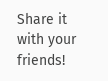Share it with your friends!